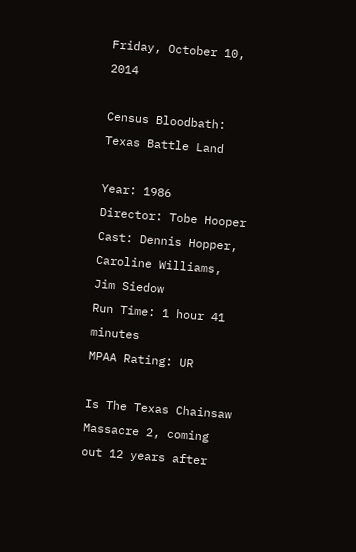Friday, October 10, 2014

Census Bloodbath: Texas Battle Land

Year: 1986
Director: Tobe Hooper
Cast: Dennis Hopper, Caroline Williams, Jim Siedow
Run Time: 1 hour 41 minutes
MPAA Rating: UR

Is The Texas Chainsaw Massacre 2, coming out 12 years after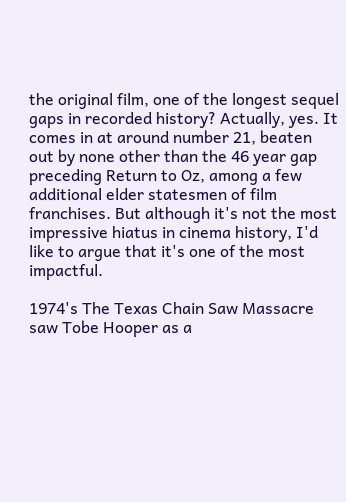the original film, one of the longest sequel gaps in recorded history? Actually, yes. It comes in at around number 21, beaten out by none other than the 46 year gap preceding Return to Oz, among a few additional elder statesmen of film franchises. But although it's not the most impressive hiatus in cinema history, I'd like to argue that it's one of the most impactful.

1974's The Texas Chain Saw Massacre saw Tobe Hooper as a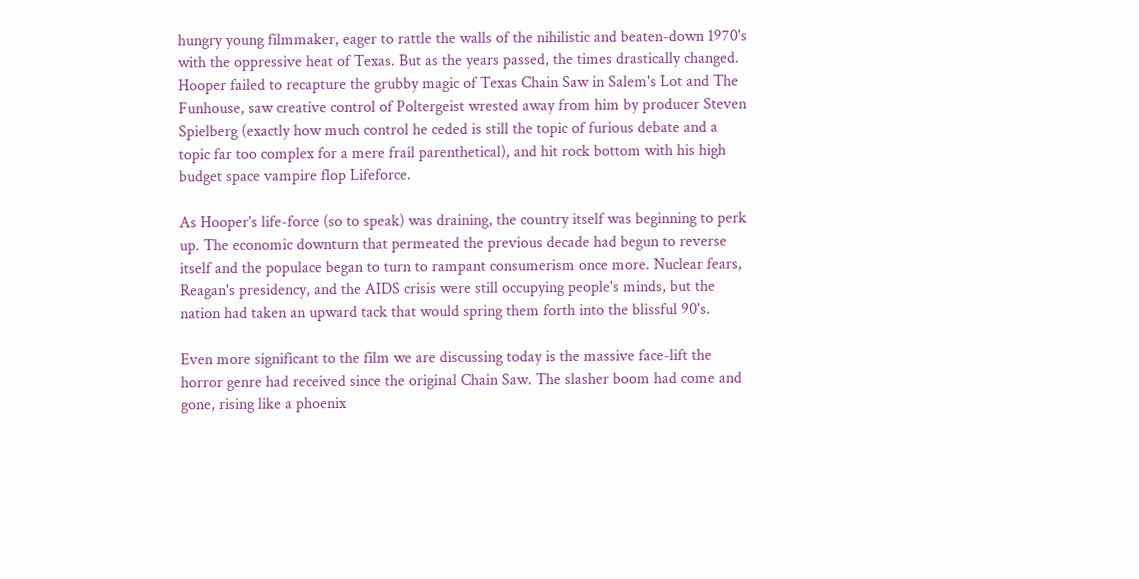hungry young filmmaker, eager to rattle the walls of the nihilistic and beaten-down 1970's with the oppressive heat of Texas. But as the years passed, the times drastically changed. Hooper failed to recapture the grubby magic of Texas Chain Saw in Salem's Lot and The Funhouse, saw creative control of Poltergeist wrested away from him by producer Steven Spielberg (exactly how much control he ceded is still the topic of furious debate and a topic far too complex for a mere frail parenthetical), and hit rock bottom with his high budget space vampire flop Lifeforce.

As Hooper's life-force (so to speak) was draining, the country itself was beginning to perk up. The economic downturn that permeated the previous decade had begun to reverse itself and the populace began to turn to rampant consumerism once more. Nuclear fears, Reagan's presidency, and the AIDS crisis were still occupying people's minds, but the nation had taken an upward tack that would spring them forth into the blissful 90's.

Even more significant to the film we are discussing today is the massive face-lift the horror genre had received since the original Chain Saw. The slasher boom had come and gone, rising like a phoenix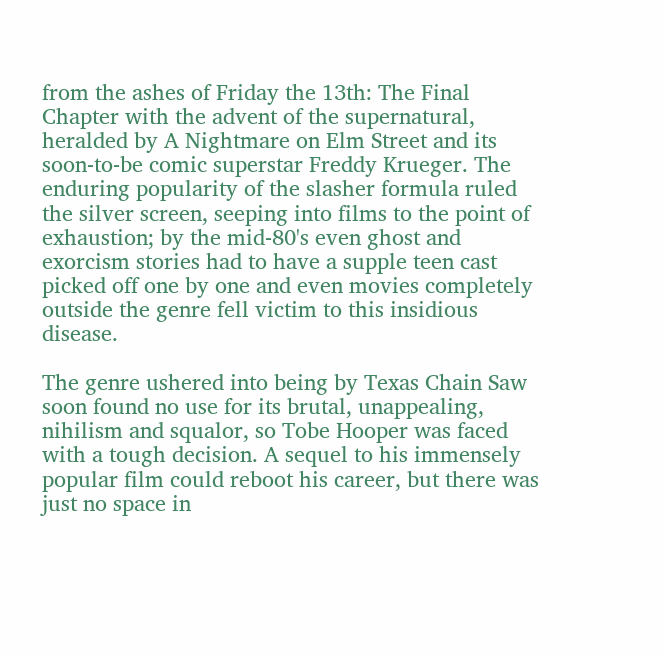from the ashes of Friday the 13th: The Final Chapter with the advent of the supernatural, heralded by A Nightmare on Elm Street and its soon-to-be comic superstar Freddy Krueger. The enduring popularity of the slasher formula ruled the silver screen, seeping into films to the point of exhaustion; by the mid-80's even ghost and exorcism stories had to have a supple teen cast picked off one by one and even movies completely outside the genre fell victim to this insidious disease.

The genre ushered into being by Texas Chain Saw soon found no use for its brutal, unappealing, nihilism and squalor, so Tobe Hooper was faced with a tough decision. A sequel to his immensely popular film could reboot his career, but there was just no space in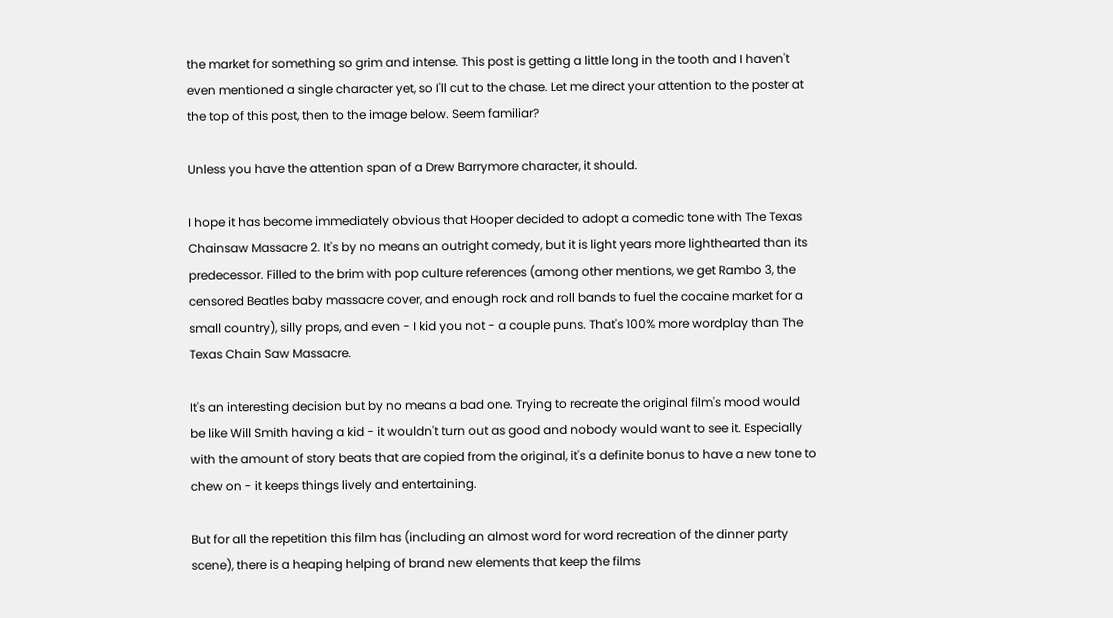the market for something so grim and intense. This post is getting a little long in the tooth and I haven't even mentioned a single character yet, so I'll cut to the chase. Let me direct your attention to the poster at the top of this post, then to the image below. Seem familiar?

Unless you have the attention span of a Drew Barrymore character, it should.

I hope it has become immediately obvious that Hooper decided to adopt a comedic tone with The Texas Chainsaw Massacre 2. It's by no means an outright comedy, but it is light years more lighthearted than its predecessor. Filled to the brim with pop culture references (among other mentions, we get Rambo 3, the censored Beatles baby massacre cover, and enough rock and roll bands to fuel the cocaine market for a small country), silly props, and even - I kid you not - a couple puns. That's 100% more wordplay than The Texas Chain Saw Massacre.

It's an interesting decision but by no means a bad one. Trying to recreate the original film's mood would be like Will Smith having a kid - it wouldn't turn out as good and nobody would want to see it. Especially with the amount of story beats that are copied from the original, it's a definite bonus to have a new tone to chew on - it keeps things lively and entertaining.

But for all the repetition this film has (including an almost word for word recreation of the dinner party scene), there is a heaping helping of brand new elements that keep the films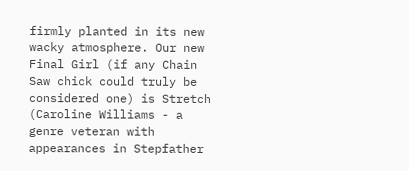firmly planted in its new wacky atmosphere. Our new Final Girl (if any Chain Saw chick could truly be considered one) is Stretch (Caroline Williams - a genre veteran with appearances in Stepfather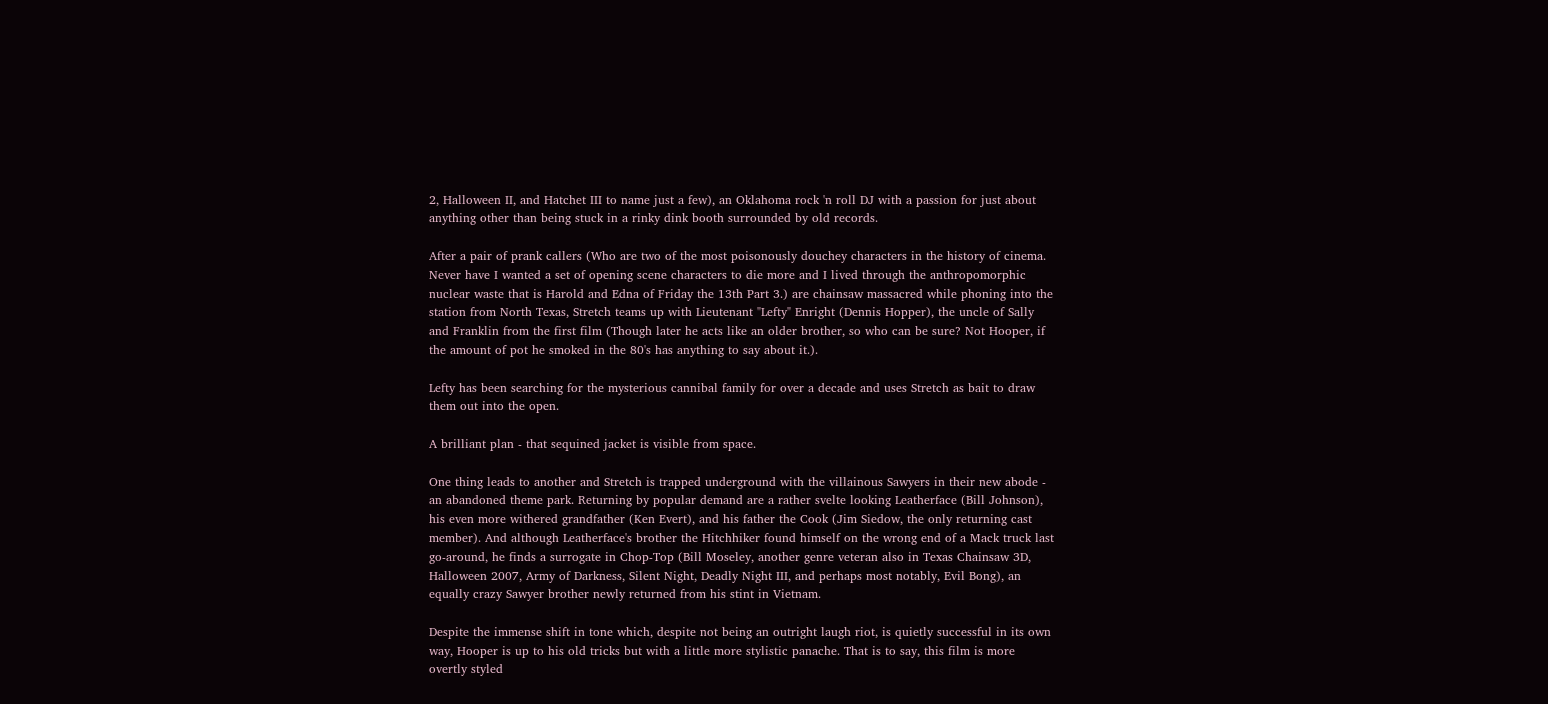2, Halloween II, and Hatchet III to name just a few), an Oklahoma rock 'n roll DJ with a passion for just about anything other than being stuck in a rinky dink booth surrounded by old records.

After a pair of prank callers (Who are two of the most poisonously douchey characters in the history of cinema. Never have I wanted a set of opening scene characters to die more and I lived through the anthropomorphic nuclear waste that is Harold and Edna of Friday the 13th Part 3.) are chainsaw massacred while phoning into the station from North Texas, Stretch teams up with Lieutenant "Lefty" Enright (Dennis Hopper), the uncle of Sally and Franklin from the first film (Though later he acts like an older brother, so who can be sure? Not Hooper, if the amount of pot he smoked in the 80's has anything to say about it.).

Lefty has been searching for the mysterious cannibal family for over a decade and uses Stretch as bait to draw them out into the open.

A brilliant plan - that sequined jacket is visible from space.

One thing leads to another and Stretch is trapped underground with the villainous Sawyers in their new abode - an abandoned theme park. Returning by popular demand are a rather svelte looking Leatherface (Bill Johnson), his even more withered grandfather (Ken Evert), and his father the Cook (Jim Siedow, the only returning cast member). And although Leatherface's brother the Hitchhiker found himself on the wrong end of a Mack truck last go-around, he finds a surrogate in Chop-Top (Bill Moseley, another genre veteran also in Texas Chainsaw 3D, Halloween 2007, Army of Darkness, Silent Night, Deadly Night III, and perhaps most notably, Evil Bong), an equally crazy Sawyer brother newly returned from his stint in Vietnam.

Despite the immense shift in tone which, despite not being an outright laugh riot, is quietly successful in its own way, Hooper is up to his old tricks but with a little more stylistic panache. That is to say, this film is more overtly styled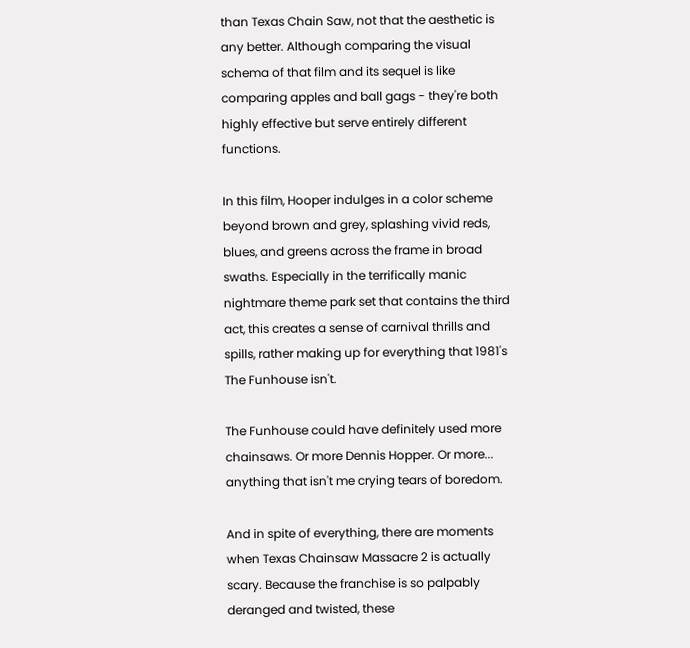than Texas Chain Saw, not that the aesthetic is any better. Although comparing the visual schema of that film and its sequel is like comparing apples and ball gags - they're both highly effective but serve entirely different functions.

In this film, Hooper indulges in a color scheme beyond brown and grey, splashing vivid reds, blues, and greens across the frame in broad swaths. Especially in the terrifically manic nightmare theme park set that contains the third act, this creates a sense of carnival thrills and spills, rather making up for everything that 1981's The Funhouse isn't.

The Funhouse could have definitely used more chainsaws. Or more Dennis Hopper. Or more... anything that isn't me crying tears of boredom.

And in spite of everything, there are moments when Texas Chainsaw Massacre 2 is actually scary. Because the franchise is so palpably deranged and twisted, these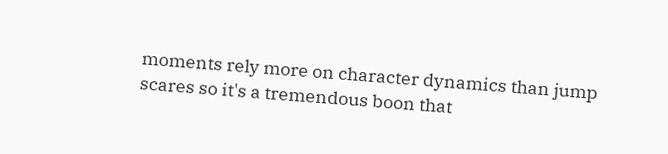moments rely more on character dynamics than jump scares so it's a tremendous boon that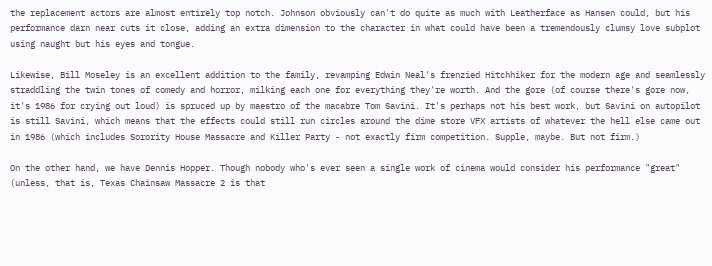the replacement actors are almost entirely top notch. Johnson obviously can't do quite as much with Leatherface as Hansen could, but his performance darn near cuts it close, adding an extra dimension to the character in what could have been a tremendously clumsy love subplot using naught but his eyes and tongue.

Likewise, Bill Moseley is an excellent addition to the family, revamping Edwin Neal's frenzied Hitchhiker for the modern age and seamlessly straddling the twin tones of comedy and horror, milking each one for everything they're worth. And the gore (of course there's gore now, it's 1986 for crying out loud) is spruced up by maestro of the macabre Tom Savini. It's perhaps not his best work, but Savini on autopilot is still Savini, which means that the effects could still run circles around the dime store VFX artists of whatever the hell else came out in 1986 (which includes Sorority House Massacre and Killer Party - not exactly firm competition. Supple, maybe. But not firm.)

On the other hand, we have Dennis Hopper. Though nobody who's ever seen a single work of cinema would consider his performance "great" (unless, that is, Texas Chainsaw Massacre 2 is that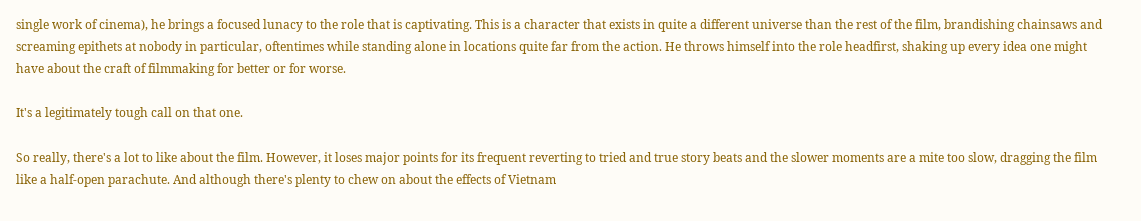single work of cinema), he brings a focused lunacy to the role that is captivating. This is a character that exists in quite a different universe than the rest of the film, brandishing chainsaws and screaming epithets at nobody in particular, oftentimes while standing alone in locations quite far from the action. He throws himself into the role headfirst, shaking up every idea one might have about the craft of filmmaking for better or for worse.

It's a legitimately tough call on that one.

So really, there's a lot to like about the film. However, it loses major points for its frequent reverting to tried and true story beats and the slower moments are a mite too slow, dragging the film like a half-open parachute. And although there's plenty to chew on about the effects of Vietnam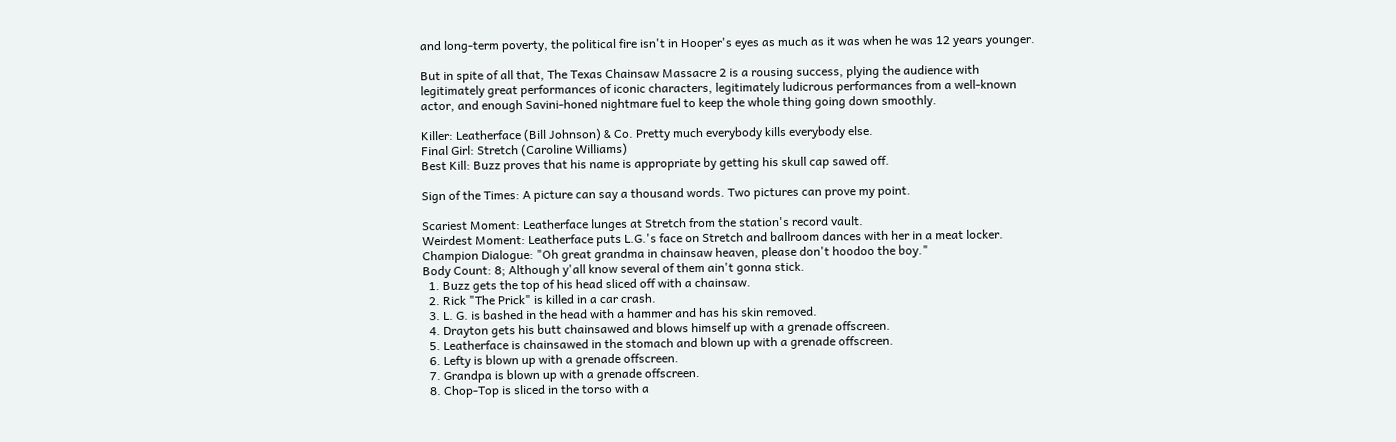and long-term poverty, the political fire isn't in Hooper's eyes as much as it was when he was 12 years younger.

But in spite of all that, The Texas Chainsaw Massacre 2 is a rousing success, plying the audience with legitimately great performances of iconic characters, legitimately ludicrous performances from a well-known actor, and enough Savini-honed nightmare fuel to keep the whole thing going down smoothly.

Killer: Leatherface (Bill Johnson) & Co. Pretty much everybody kills everybody else.
Final Girl: Stretch (Caroline Williams)
Best Kill: Buzz proves that his name is appropriate by getting his skull cap sawed off.

Sign of the Times: A picture can say a thousand words. Two pictures can prove my point.

Scariest Moment: Leatherface lunges at Stretch from the station's record vault.
Weirdest Moment: Leatherface puts L.G.'s face on Stretch and ballroom dances with her in a meat locker.
Champion Dialogue: "Oh great grandma in chainsaw heaven, please don't hoodoo the boy."
Body Count: 8; Although y'all know several of them ain't gonna stick.
  1. Buzz gets the top of his head sliced off with a chainsaw.
  2. Rick "The Prick" is killed in a car crash.
  3. L. G. is bashed in the head with a hammer and has his skin removed.
  4. Drayton gets his butt chainsawed and blows himself up with a grenade offscreen.
  5. Leatherface is chainsawed in the stomach and blown up with a grenade offscreen.
  6. Lefty is blown up with a grenade offscreen.
  7. Grandpa is blown up with a grenade offscreen.
  8. Chop-Top is sliced in the torso with a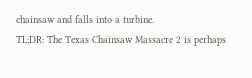chainsaw and falls into a turbine.
TL;DR: The Texas Chainsaw Massacre 2 is perhaps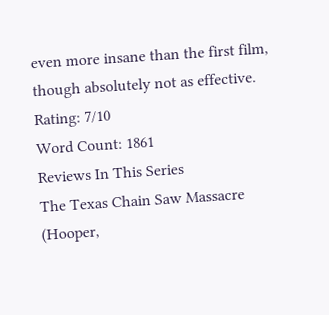even more insane than the first film, though absolutely not as effective.
Rating: 7/10
Word Count: 1861
Reviews In This Series
The Texas Chain Saw Massacre (Hooper,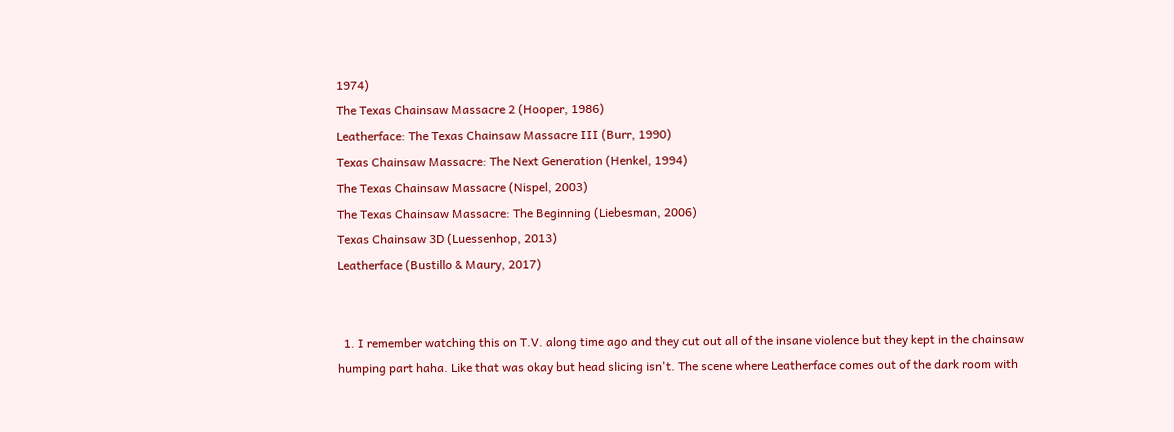1974)
The Texas Chainsaw Massacre 2 (Hooper, 1986)
Leatherface: The Texas Chainsaw Massacre III (Burr, 1990)
Texas Chainsaw Massacre: The Next Generation (Henkel, 1994)
The Texas Chainsaw Massacre (Nispel, 2003)
The Texas Chainsaw Massacre: The Beginning (Liebesman, 2006)
Texas Chainsaw 3D (Luessenhop, 2013)
Leatherface (Bustillo & Maury, 2017)


  1. I remember watching this on T.V. along time ago and they cut out all of the insane violence but they kept in the chainsaw humping part haha. Like that was okay but head slicing isn't. The scene where Leatherface comes out of the dark room with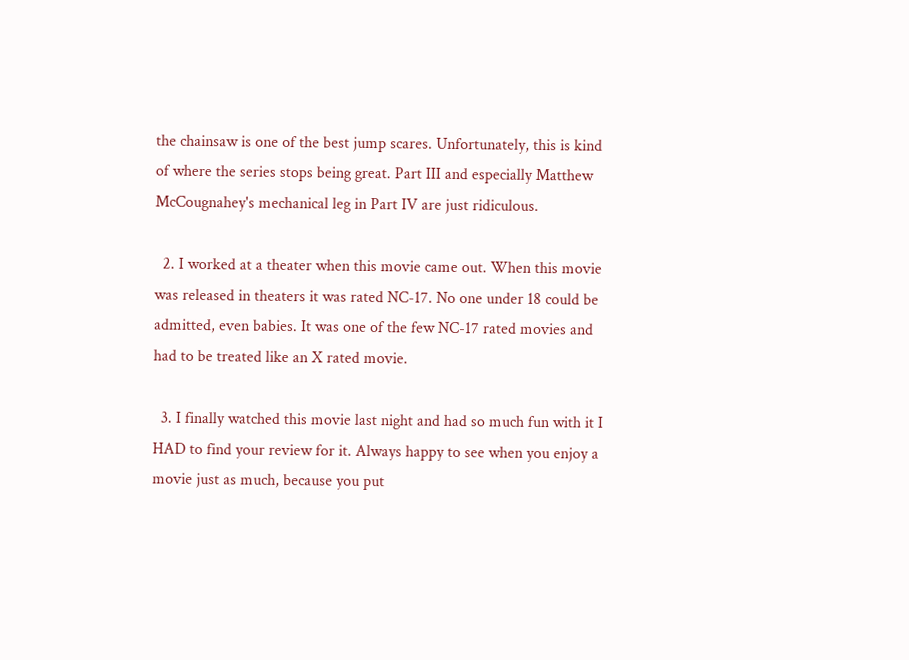the chainsaw is one of the best jump scares. Unfortunately, this is kind of where the series stops being great. Part III and especially Matthew McCougnahey's mechanical leg in Part IV are just ridiculous.

  2. I worked at a theater when this movie came out. When this movie was released in theaters it was rated NC-17. No one under 18 could be admitted, even babies. It was one of the few NC-17 rated movies and had to be treated like an X rated movie.

  3. I finally watched this movie last night and had so much fun with it I HAD to find your review for it. Always happy to see when you enjoy a movie just as much, because you put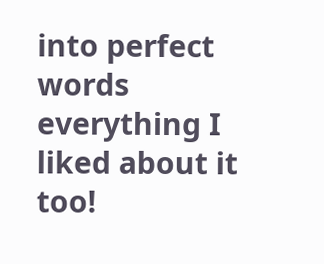into perfect words everything I liked about it too!